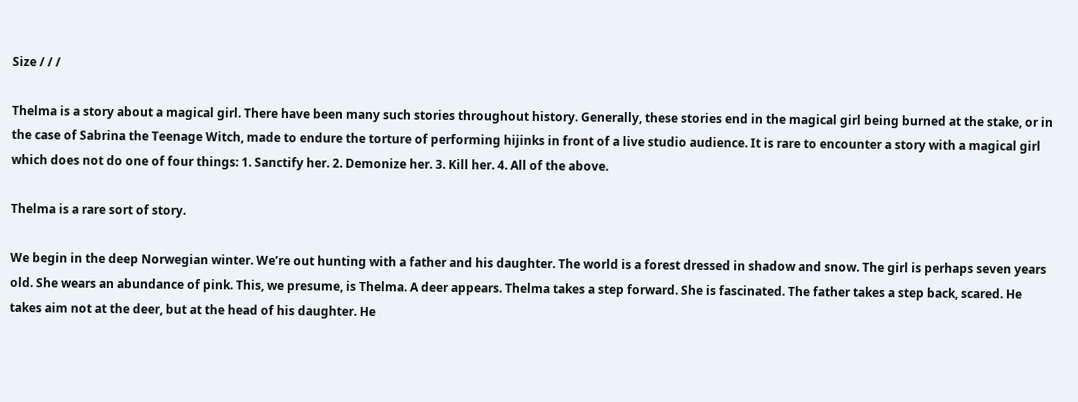Size / / /

Thelma is a story about a magical girl. There have been many such stories throughout history. Generally, these stories end in the magical girl being burned at the stake, or in the case of Sabrina the Teenage Witch, made to endure the torture of performing hijinks in front of a live studio audience. It is rare to encounter a story with a magical girl which does not do one of four things: 1. Sanctify her. 2. Demonize her. 3. Kill her. 4. All of the above.

Thelma is a rare sort of story.

We begin in the deep Norwegian winter. We’re out hunting with a father and his daughter. The world is a forest dressed in shadow and snow. The girl is perhaps seven years old. She wears an abundance of pink. This, we presume, is Thelma. A deer appears. Thelma takes a step forward. She is fascinated. The father takes a step back, scared. He takes aim not at the deer, but at the head of his daughter. He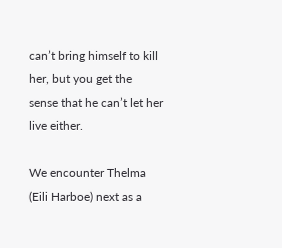can’t bring himself to kill her, but you get the sense that he can’t let her live either.

We encounter Thelma (Eili Harboe) next as a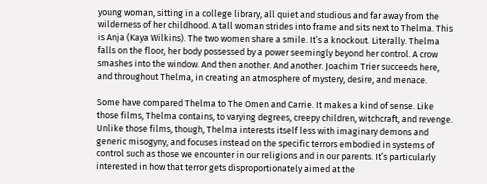young woman, sitting in a college library, all quiet and studious and far away from the wilderness of her childhood. A tall woman strides into frame and sits next to Thelma. This is Anja (Kaya Wilkins). The two women share a smile. It’s a knockout. Literally. Thelma falls on the floor, her body possessed by a power seemingly beyond her control. A crow smashes into the window. And then another. And another. Joachim Trier succeeds here, and throughout Thelma, in creating an atmosphere of mystery, desire, and menace.

Some have compared Thelma to The Omen and Carrie. It makes a kind of sense. Like those films, Thelma contains, to varying degrees, creepy children, witchcraft, and revenge. Unlike those films, though, Thelma interests itself less with imaginary demons and generic misogyny, and focuses instead on the specific terrors embodied in systems of control such as those we encounter in our religions and in our parents. It’s particularly interested in how that terror gets disproportionately aimed at the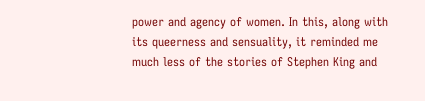power and agency of women. In this, along with its queerness and sensuality, it reminded me much less of the stories of Stephen King and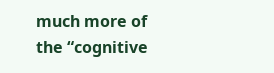much more of the “cognitive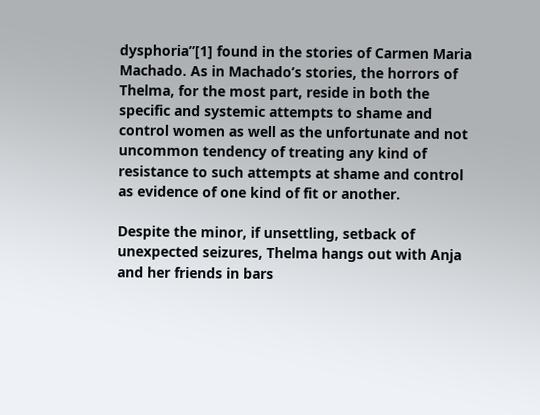dysphoria”[1] found in the stories of Carmen Maria Machado. As in Machado’s stories, the horrors of Thelma, for the most part, reside in both the specific and systemic attempts to shame and control women as well as the unfortunate and not uncommon tendency of treating any kind of resistance to such attempts at shame and control as evidence of one kind of fit or another.

Despite the minor, if unsettling, setback of unexpected seizures, Thelma hangs out with Anja and her friends in bars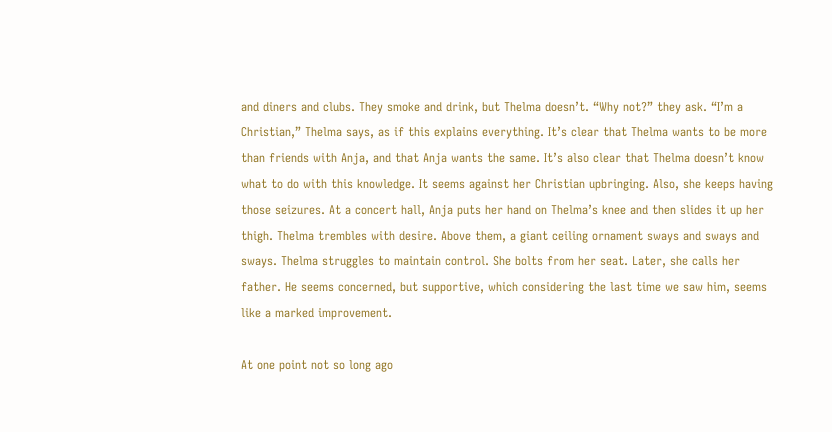and diners and clubs. They smoke and drink, but Thelma doesn’t. “Why not?” they ask. “I’m a Christian,” Thelma says, as if this explains everything. It’s clear that Thelma wants to be more than friends with Anja, and that Anja wants the same. It’s also clear that Thelma doesn’t know what to do with this knowledge. It seems against her Christian upbringing. Also, she keeps having those seizures. At a concert hall, Anja puts her hand on Thelma’s knee and then slides it up her thigh. Thelma trembles with desire. Above them, a giant ceiling ornament sways and sways and sways. Thelma struggles to maintain control. She bolts from her seat. Later, she calls her father. He seems concerned, but supportive, which considering the last time we saw him, seems like a marked improvement.

At one point not so long ago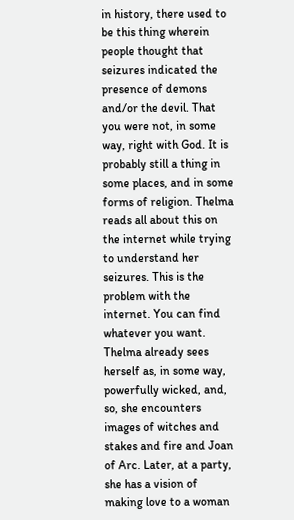in history, there used to be this thing wherein people thought that seizures indicated the presence of demons and/or the devil. That you were not, in some way, right with God. It is probably still a thing in some places, and in some forms of religion. Thelma reads all about this on the internet while trying to understand her seizures. This is the problem with the internet. You can find whatever you want. Thelma already sees herself as, in some way, powerfully wicked, and, so, she encounters images of witches and stakes and fire and Joan of Arc. Later, at a party, she has a vision of making love to a woman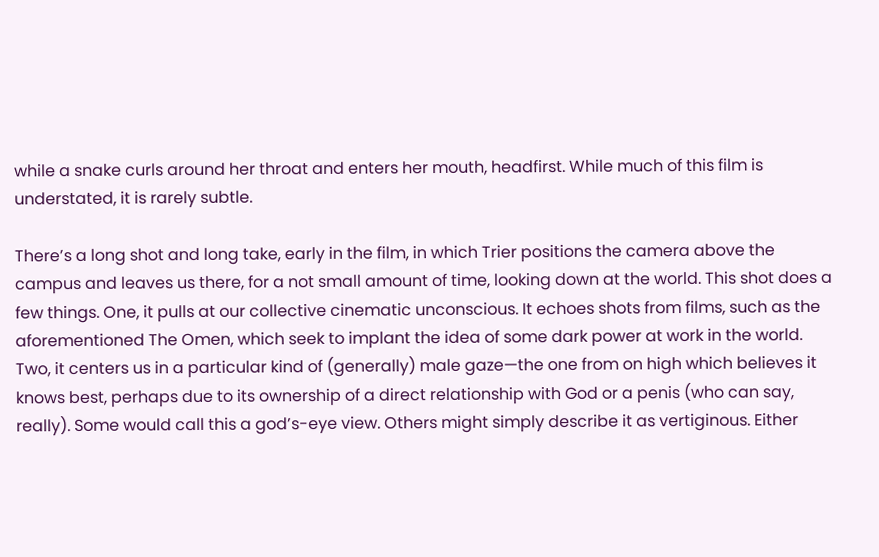while a snake curls around her throat and enters her mouth, headfirst. While much of this film is understated, it is rarely subtle.

There’s a long shot and long take, early in the film, in which Trier positions the camera above the campus and leaves us there, for a not small amount of time, looking down at the world. This shot does a few things. One, it pulls at our collective cinematic unconscious. It echoes shots from films, such as the aforementioned The Omen, which seek to implant the idea of some dark power at work in the world. Two, it centers us in a particular kind of (generally) male gaze—the one from on high which believes it knows best, perhaps due to its ownership of a direct relationship with God or a penis (who can say, really). Some would call this a god’s-eye view. Others might simply describe it as vertiginous. Either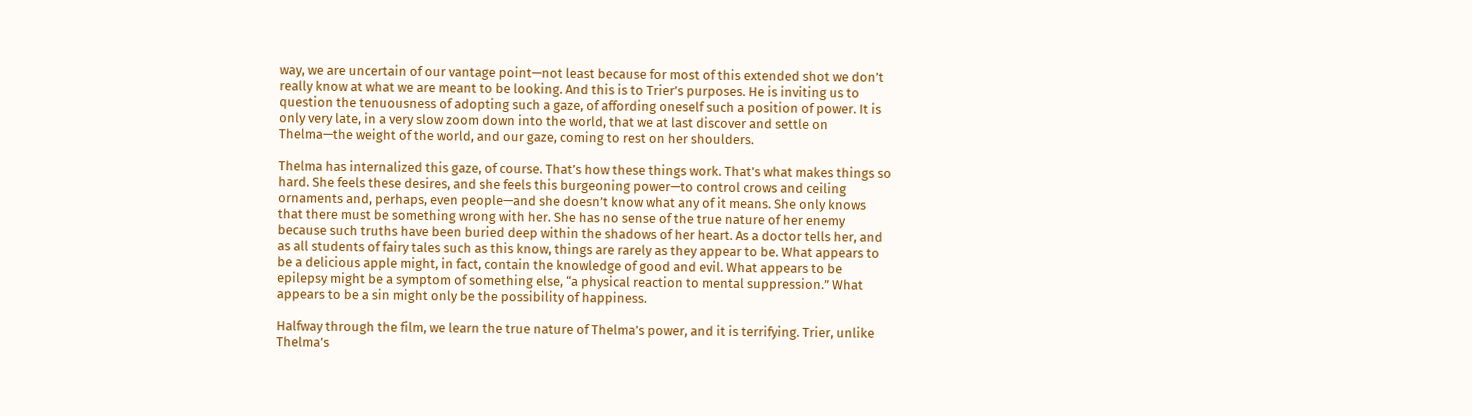way, we are uncertain of our vantage point—not least because for most of this extended shot we don’t really know at what we are meant to be looking. And this is to Trier’s purposes. He is inviting us to question the tenuousness of adopting such a gaze, of affording oneself such a position of power. It is only very late, in a very slow zoom down into the world, that we at last discover and settle on Thelma—the weight of the world, and our gaze, coming to rest on her shoulders.

Thelma has internalized this gaze, of course. That’s how these things work. That’s what makes things so hard. She feels these desires, and she feels this burgeoning power—to control crows and ceiling ornaments and, perhaps, even people—and she doesn’t know what any of it means. She only knows that there must be something wrong with her. She has no sense of the true nature of her enemy because such truths have been buried deep within the shadows of her heart. As a doctor tells her, and as all students of fairy tales such as this know, things are rarely as they appear to be. What appears to be a delicious apple might, in fact, contain the knowledge of good and evil. What appears to be epilepsy might be a symptom of something else, “a physical reaction to mental suppression.” What appears to be a sin might only be the possibility of happiness.

Halfway through the film, we learn the true nature of Thelma’s power, and it is terrifying. Trier, unlike Thelma’s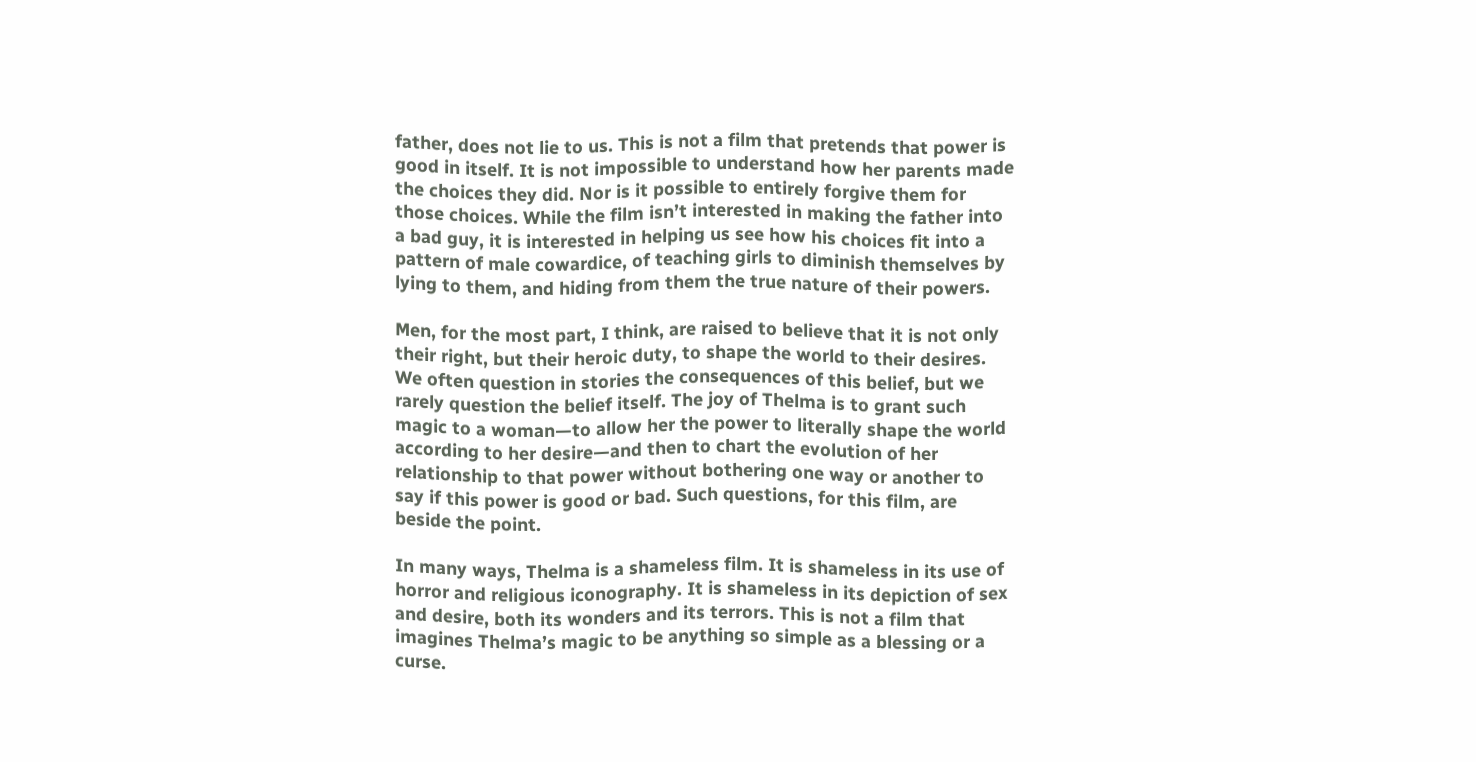father, does not lie to us. This is not a film that pretends that power is good in itself. It is not impossible to understand how her parents made the choices they did. Nor is it possible to entirely forgive them for those choices. While the film isn’t interested in making the father into a bad guy, it is interested in helping us see how his choices fit into a pattern of male cowardice, of teaching girls to diminish themselves by lying to them, and hiding from them the true nature of their powers.

Men, for the most part, I think, are raised to believe that it is not only their right, but their heroic duty, to shape the world to their desires. We often question in stories the consequences of this belief, but we rarely question the belief itself. The joy of Thelma is to grant such magic to a woman—to allow her the power to literally shape the world according to her desire—and then to chart the evolution of her relationship to that power without bothering one way or another to say if this power is good or bad. Such questions, for this film, are beside the point.

In many ways, Thelma is a shameless film. It is shameless in its use of horror and religious iconography. It is shameless in its depiction of sex and desire, both its wonders and its terrors. This is not a film that imagines Thelma’s magic to be anything so simple as a blessing or a curse.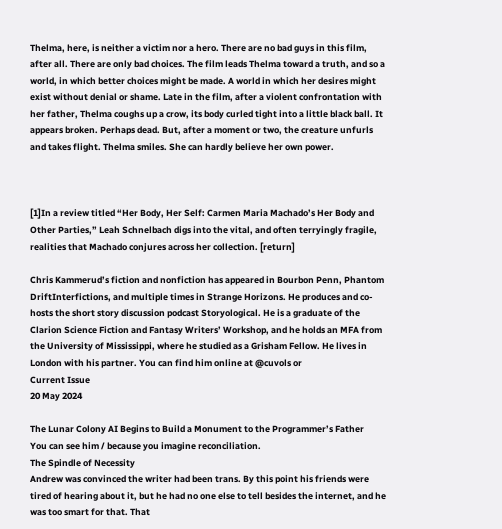Thelma, here, is neither a victim nor a hero. There are no bad guys in this film, after all. There are only bad choices. The film leads Thelma toward a truth, and so a world, in which better choices might be made. A world in which her desires might exist without denial or shame. Late in the film, after a violent confrontation with her father, Thelma coughs up a crow, its body curled tight into a little black ball. It appears broken. Perhaps dead. But, after a moment or two, the creature unfurls and takes flight. Thelma smiles. She can hardly believe her own power.



[1]In a review titled “Her Body, Her Self: Carmen Maria Machado’s Her Body and Other Parties,” Leah Schnelbach digs into the vital, and often terryingly fragile, realities that Machado conjures across her collection. [return]

Chris Kammerud’s fiction and nonfiction has appeared in Bourbon Penn, Phantom DriftInterfictions, and multiple times in Strange Horizons. He produces and co-hosts the short story discussion podcast Storyological. He is a graduate of the Clarion Science Fiction and Fantasy Writers’ Workshop, and he holds an MFA from the University of Mississippi, where he studied as a Grisham Fellow. He lives in London with his partner. You can find him online at @cuvols or
Current Issue
20 May 2024

The Lunar Colony AI Begins to Build a Monument to the Programmer’s Father
You can see him / because you imagine reconciliation.
The Spindle of Necessity
Andrew was convinced the writer had been trans. By this point his friends were tired of hearing about it, but he had no one else to tell besides the internet, and he was too smart for that. That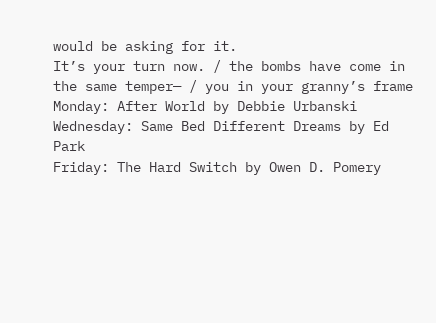would be asking for it.
It’s your turn now. / the bombs have come in the same temper— / you in your granny’s frame
Monday: After World by Debbie Urbanski
Wednesday: Same Bed Different Dreams by Ed Park
Friday: The Hard Switch by Owen D. Pomery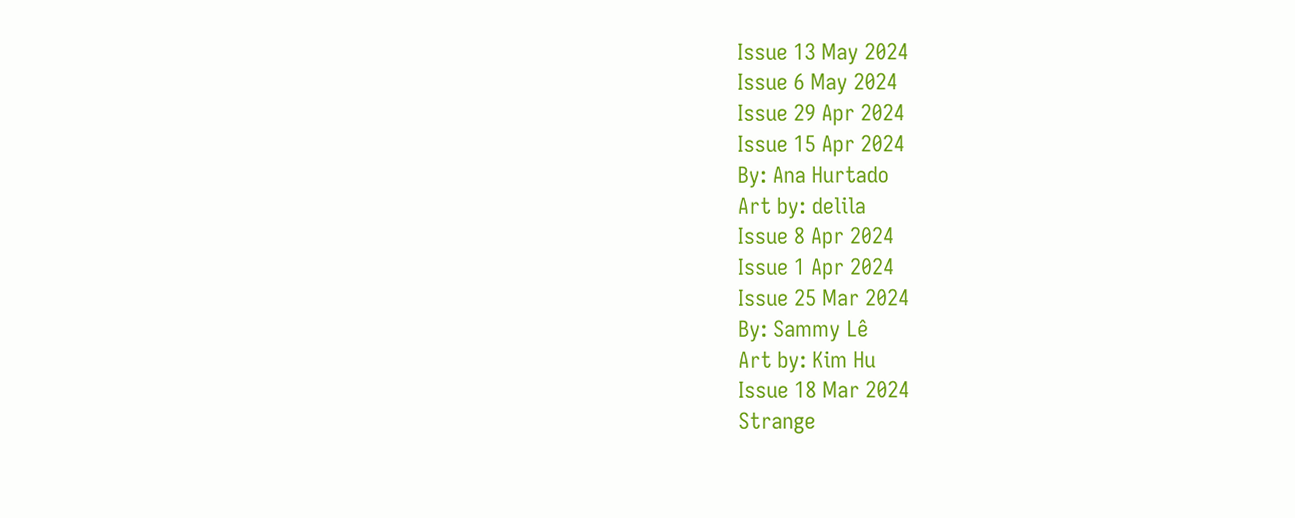Issue 13 May 2024
Issue 6 May 2024
Issue 29 Apr 2024
Issue 15 Apr 2024
By: Ana Hurtado
Art by: delila
Issue 8 Apr 2024
Issue 1 Apr 2024
Issue 25 Mar 2024
By: Sammy Lê
Art by: Kim Hu
Issue 18 Mar 2024
Strange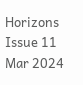Horizons
Issue 11 Mar 2024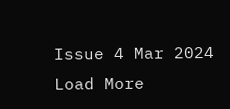Issue 4 Mar 2024
Load More